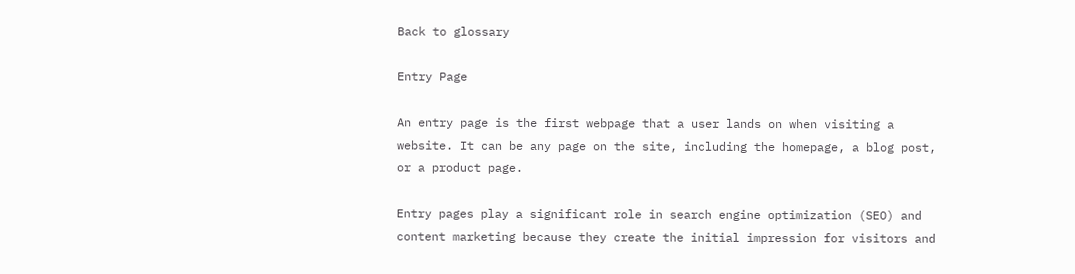Back to glossary

Entry Page

An entry page is the first webpage that a user lands on when visiting a website. It can be any page on the site, including the homepage, a blog post, or a product page.

Entry pages play a significant role in search engine optimization (SEO) and content marketing because they create the initial impression for visitors and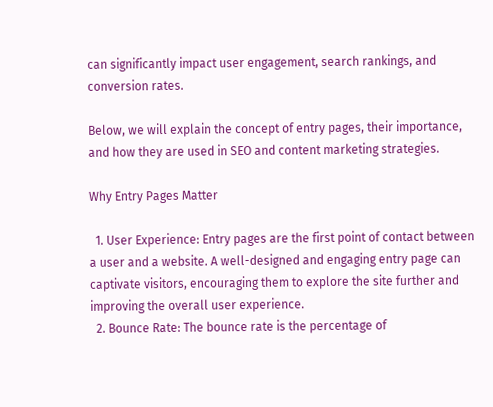can significantly impact user engagement, search rankings, and conversion rates.

Below, we will explain the concept of entry pages, their importance, and how they are used in SEO and content marketing strategies.

Why Entry Pages Matter

  1. User Experience: Entry pages are the first point of contact between a user and a website. A well-designed and engaging entry page can captivate visitors, encouraging them to explore the site further and improving the overall user experience.
  2. Bounce Rate: The bounce rate is the percentage of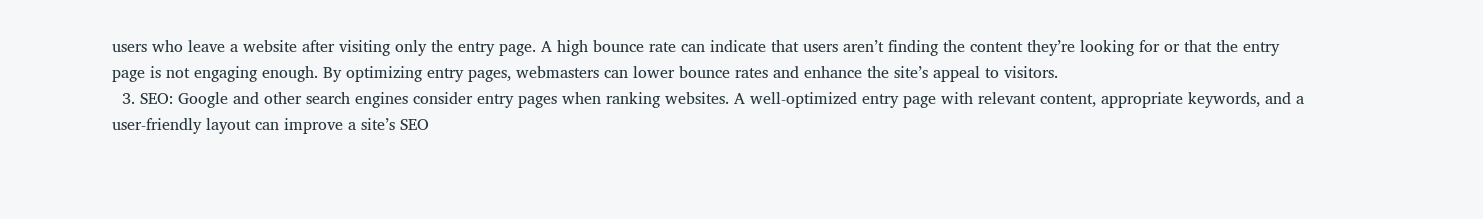users who leave a website after visiting only the entry page. A high bounce rate can indicate that users aren’t finding the content they’re looking for or that the entry page is not engaging enough. By optimizing entry pages, webmasters can lower bounce rates and enhance the site’s appeal to visitors.
  3. SEO: Google and other search engines consider entry pages when ranking websites. A well-optimized entry page with relevant content, appropriate keywords, and a user-friendly layout can improve a site’s SEO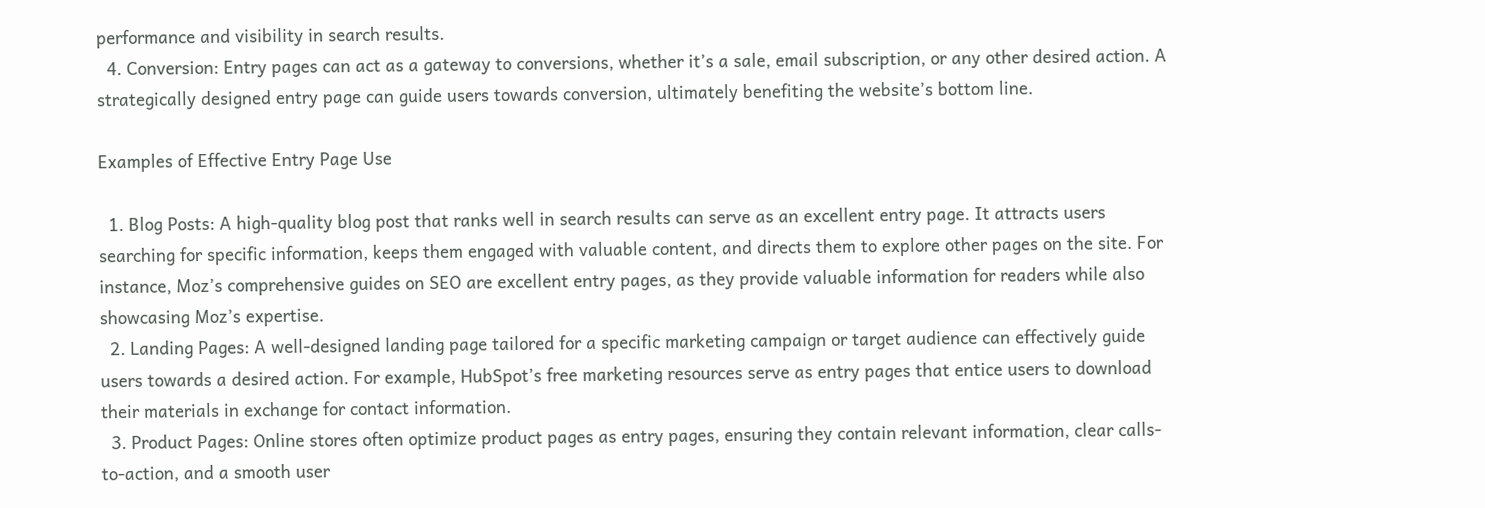performance and visibility in search results.
  4. Conversion: Entry pages can act as a gateway to conversions, whether it’s a sale, email subscription, or any other desired action. A strategically designed entry page can guide users towards conversion, ultimately benefiting the website’s bottom line.

Examples of Effective Entry Page Use

  1. Blog Posts: A high-quality blog post that ranks well in search results can serve as an excellent entry page. It attracts users searching for specific information, keeps them engaged with valuable content, and directs them to explore other pages on the site. For instance, Moz’s comprehensive guides on SEO are excellent entry pages, as they provide valuable information for readers while also showcasing Moz’s expertise.
  2. Landing Pages: A well-designed landing page tailored for a specific marketing campaign or target audience can effectively guide users towards a desired action. For example, HubSpot’s free marketing resources serve as entry pages that entice users to download their materials in exchange for contact information.
  3. Product Pages: Online stores often optimize product pages as entry pages, ensuring they contain relevant information, clear calls-to-action, and a smooth user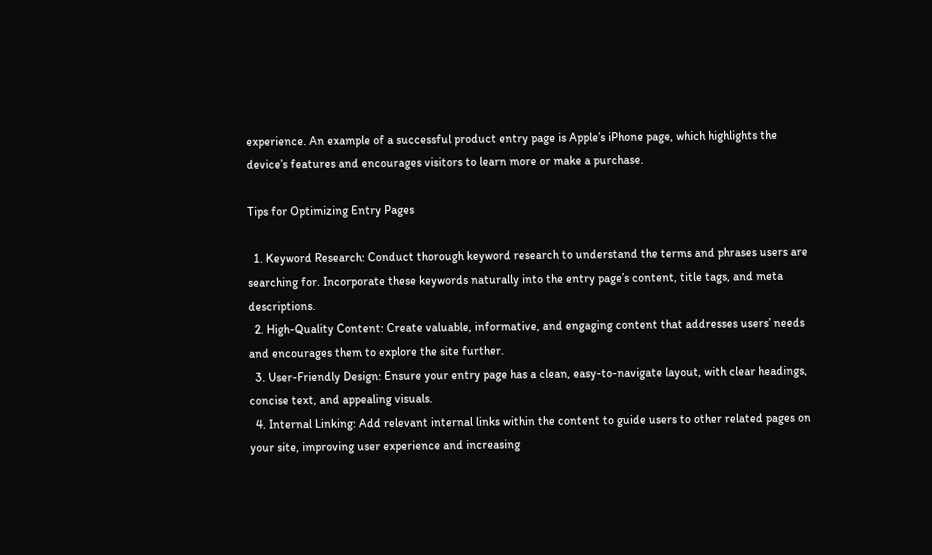experience. An example of a successful product entry page is Apple’s iPhone page, which highlights the device’s features and encourages visitors to learn more or make a purchase.

Tips for Optimizing Entry Pages

  1. Keyword Research: Conduct thorough keyword research to understand the terms and phrases users are searching for. Incorporate these keywords naturally into the entry page’s content, title tags, and meta descriptions.
  2. High-Quality Content: Create valuable, informative, and engaging content that addresses users’ needs and encourages them to explore the site further.
  3. User-Friendly Design: Ensure your entry page has a clean, easy-to-navigate layout, with clear headings, concise text, and appealing visuals.
  4. Internal Linking: Add relevant internal links within the content to guide users to other related pages on your site, improving user experience and increasing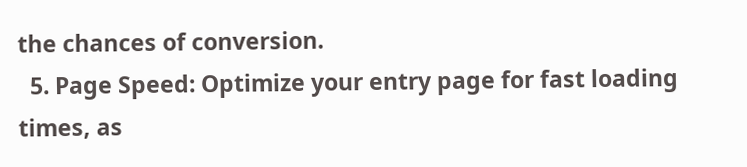the chances of conversion.
  5. Page Speed: Optimize your entry page for fast loading times, as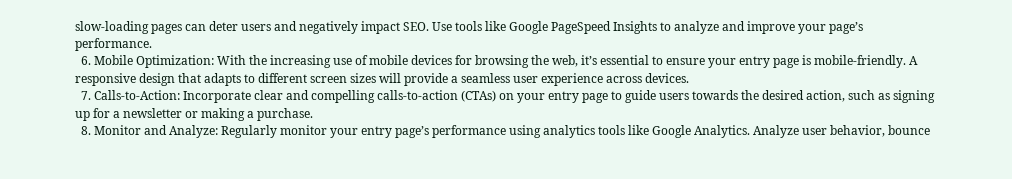slow-loading pages can deter users and negatively impact SEO. Use tools like Google PageSpeed Insights to analyze and improve your page’s performance.
  6. Mobile Optimization: With the increasing use of mobile devices for browsing the web, it’s essential to ensure your entry page is mobile-friendly. A responsive design that adapts to different screen sizes will provide a seamless user experience across devices.
  7. Calls-to-Action: Incorporate clear and compelling calls-to-action (CTAs) on your entry page to guide users towards the desired action, such as signing up for a newsletter or making a purchase.
  8. Monitor and Analyze: Regularly monitor your entry page’s performance using analytics tools like Google Analytics. Analyze user behavior, bounce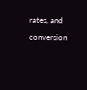rates, and conversion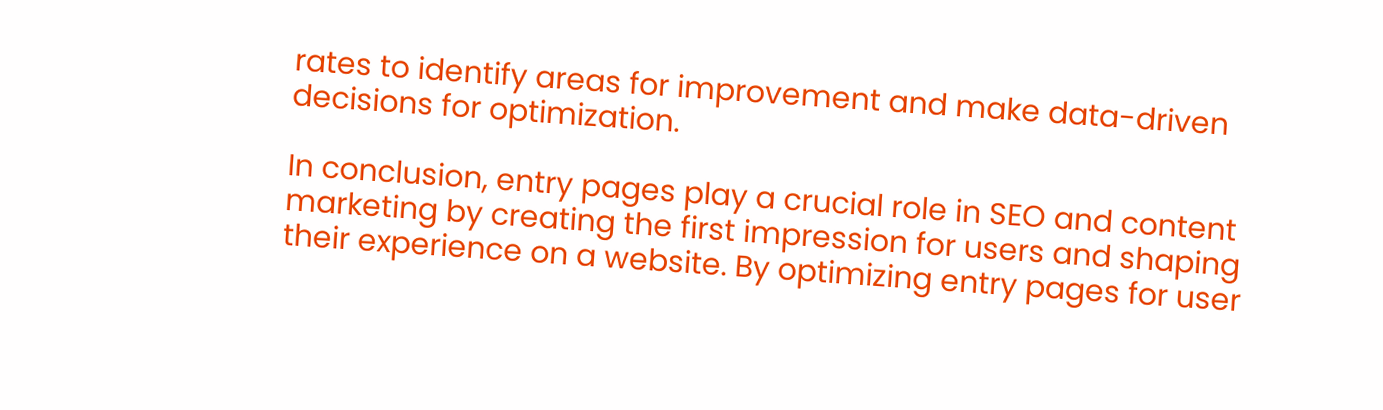rates to identify areas for improvement and make data-driven decisions for optimization.

In conclusion, entry pages play a crucial role in SEO and content marketing by creating the first impression for users and shaping their experience on a website. By optimizing entry pages for user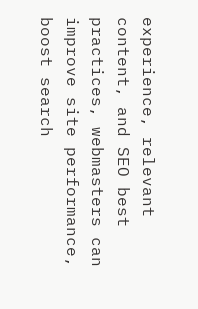experience, relevant content, and SEO best practices, webmasters can improve site performance, boost search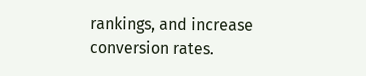rankings, and increase conversion rates.